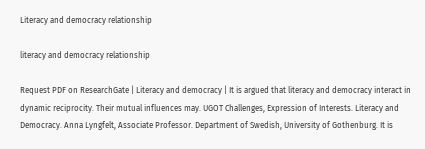Literacy and democracy relationship

literacy and democracy relationship

Request PDF on ResearchGate | Literacy and democracy | It is argued that literacy and democracy interact in dynamic reciprocity. Their mutual influences may. UGOT Challenges, Expression of Interests. Literacy and Democracy. Anna Lyngfelt, Associate Professor. Department of Swedish, University of Gothenburg. It is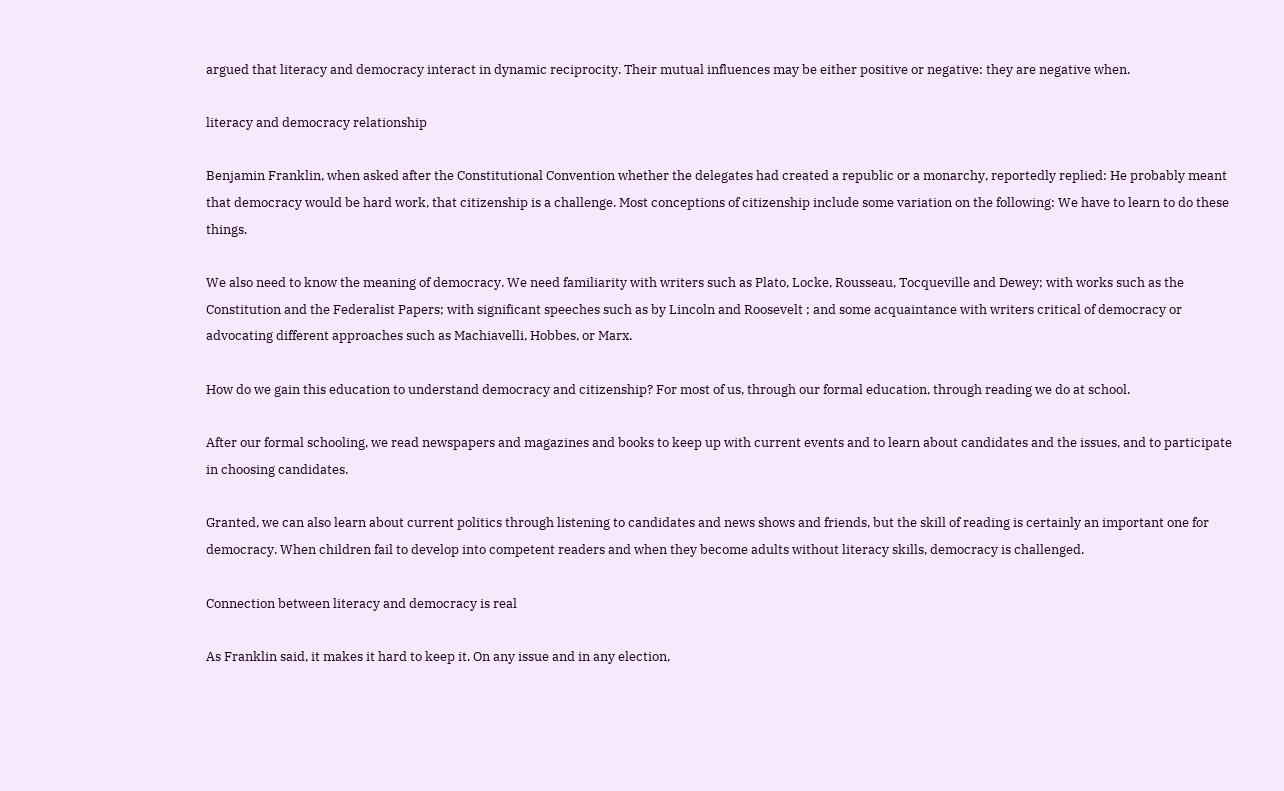argued that literacy and democracy interact in dynamic reciprocity. Their mutual influences may be either positive or negative: they are negative when.

literacy and democracy relationship

Benjamin Franklin, when asked after the Constitutional Convention whether the delegates had created a republic or a monarchy, reportedly replied: He probably meant that democracy would be hard work, that citizenship is a challenge. Most conceptions of citizenship include some variation on the following: We have to learn to do these things.

We also need to know the meaning of democracy. We need familiarity with writers such as Plato, Locke, Rousseau, Tocqueville and Dewey; with works such as the Constitution and the Federalist Papers; with significant speeches such as by Lincoln and Roosevelt ; and some acquaintance with writers critical of democracy or advocating different approaches such as Machiavelli, Hobbes, or Marx.

How do we gain this education to understand democracy and citizenship? For most of us, through our formal education, through reading we do at school.

After our formal schooling, we read newspapers and magazines and books to keep up with current events and to learn about candidates and the issues, and to participate in choosing candidates.

Granted, we can also learn about current politics through listening to candidates and news shows and friends, but the skill of reading is certainly an important one for democracy. When children fail to develop into competent readers and when they become adults without literacy skills, democracy is challenged.

Connection between literacy and democracy is real

As Franklin said, it makes it hard to keep it. On any issue and in any election,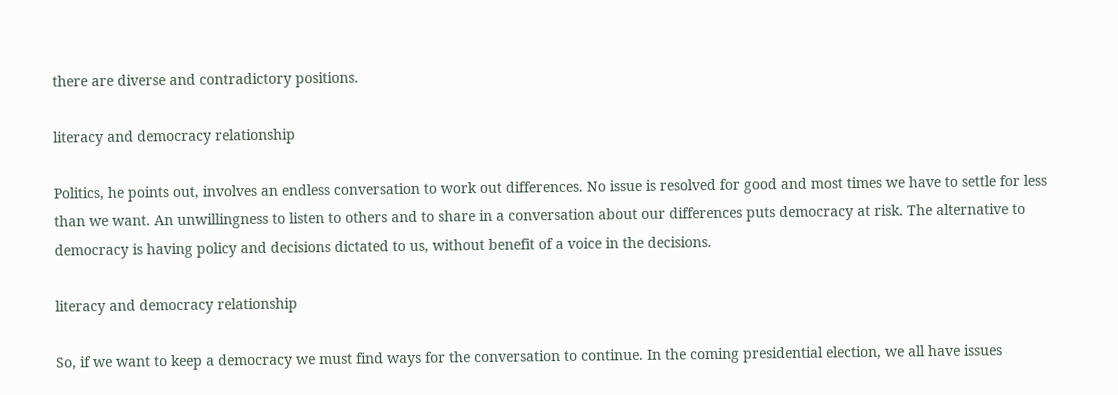there are diverse and contradictory positions.

literacy and democracy relationship

Politics, he points out, involves an endless conversation to work out differences. No issue is resolved for good and most times we have to settle for less than we want. An unwillingness to listen to others and to share in a conversation about our differences puts democracy at risk. The alternative to democracy is having policy and decisions dictated to us, without benefit of a voice in the decisions.

literacy and democracy relationship

So, if we want to keep a democracy we must find ways for the conversation to continue. In the coming presidential election, we all have issues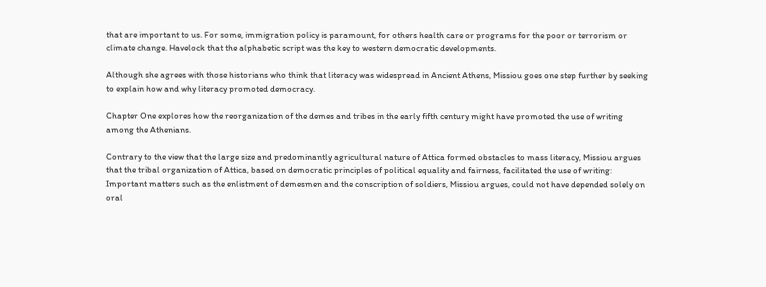that are important to us. For some, immigration policy is paramount, for others health care or programs for the poor or terrorism or climate change. Havelock that the alphabetic script was the key to western democratic developments.

Although she agrees with those historians who think that literacy was widespread in Ancient Athens, Missiou goes one step further by seeking to explain how and why literacy promoted democracy.

Chapter One explores how the reorganization of the demes and tribes in the early fifth century might have promoted the use of writing among the Athenians.

Contrary to the view that the large size and predominantly agricultural nature of Attica formed obstacles to mass literacy, Missiou argues that the tribal organization of Attica, based on democratic principles of political equality and fairness, facilitated the use of writing: Important matters such as the enlistment of demesmen and the conscription of soldiers, Missiou argues, could not have depended solely on oral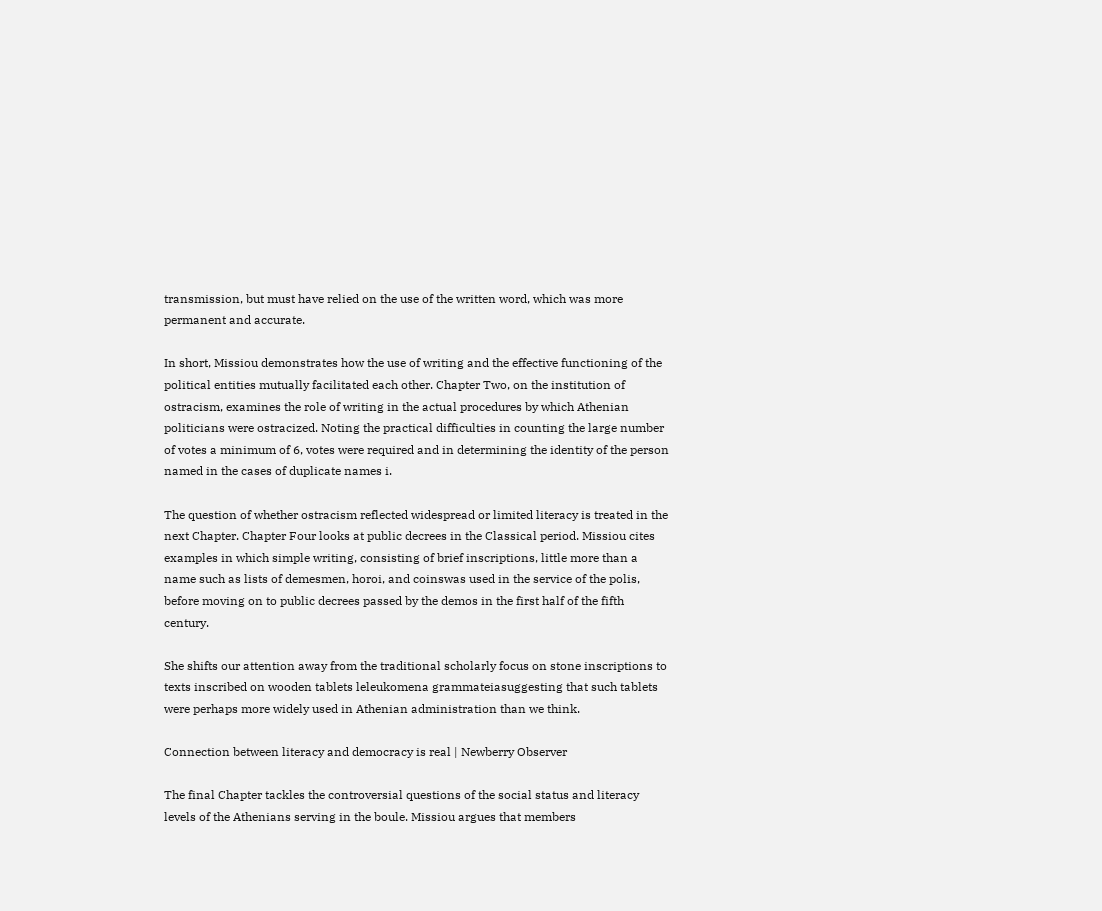transmission, but must have relied on the use of the written word, which was more permanent and accurate.

In short, Missiou demonstrates how the use of writing and the effective functioning of the political entities mutually facilitated each other. Chapter Two, on the institution of ostracism, examines the role of writing in the actual procedures by which Athenian politicians were ostracized. Noting the practical difficulties in counting the large number of votes a minimum of 6, votes were required and in determining the identity of the person named in the cases of duplicate names i.

The question of whether ostracism reflected widespread or limited literacy is treated in the next Chapter. Chapter Four looks at public decrees in the Classical period. Missiou cites examples in which simple writing, consisting of brief inscriptions, little more than a name such as lists of demesmen, horoi, and coinswas used in the service of the polis, before moving on to public decrees passed by the demos in the first half of the fifth century.

She shifts our attention away from the traditional scholarly focus on stone inscriptions to texts inscribed on wooden tablets leleukomena grammateiasuggesting that such tablets were perhaps more widely used in Athenian administration than we think.

Connection between literacy and democracy is real | Newberry Observer

The final Chapter tackles the controversial questions of the social status and literacy levels of the Athenians serving in the boule. Missiou argues that members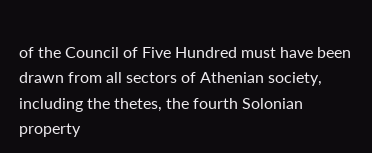of the Council of Five Hundred must have been drawn from all sectors of Athenian society, including the thetes, the fourth Solonian property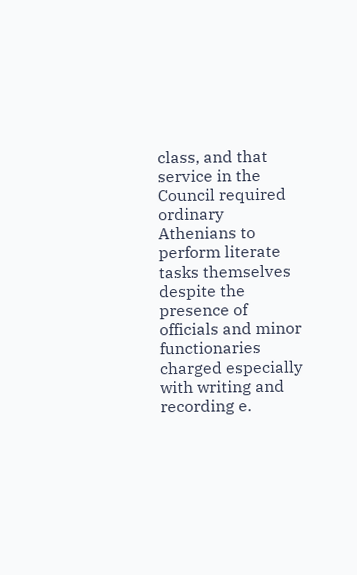class, and that service in the Council required ordinary Athenians to perform literate tasks themselves despite the presence of officials and minor functionaries charged especially with writing and recording e.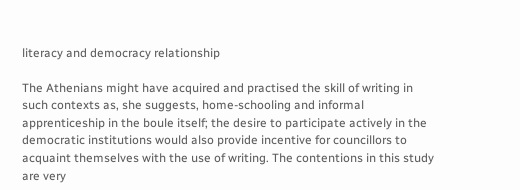literacy and democracy relationship

The Athenians might have acquired and practised the skill of writing in such contexts as, she suggests, home-schooling and informal apprenticeship in the boule itself; the desire to participate actively in the democratic institutions would also provide incentive for councillors to acquaint themselves with the use of writing. The contentions in this study are very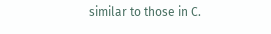similar to those in C.